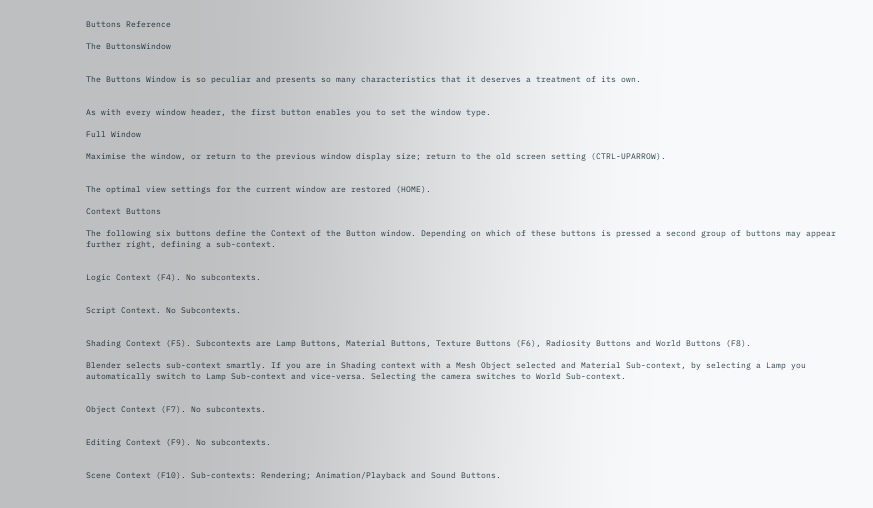Buttons Reference

The ButtonsWindow


The Buttons Window is so peculiar and presents so many characteristics that it deserves a treatment of its own.


As with every window header, the first button enables you to set the window type.

Full Window

Maximise the window, or return to the previous window display size; return to the old screen setting (CTRL-UPARROW).


The optimal view settings for the current window are restored (HOME).

Context Buttons

The following six buttons define the Context of the Button window. Depending on which of these buttons is pressed a second group of buttons may appear further right, defining a sub-context.


Logic Context (F4). No subcontexts.


Script Context. No Subcontexts.


Shading Context (F5). Subcontexts are Lamp Buttons, Material Buttons, Texture Buttons (F6), Radiosity Buttons and World Buttons (F8).

Blender selects sub-context smartly. If you are in Shading context with a Mesh Object selected and Material Sub-context, by selecting a Lamp you automatically switch to Lamp Sub-context and vice-versa. Selecting the camera switches to World Sub-context.


Object Context (F7). No subcontexts.


Editing Context (F9). No subcontexts.


Scene Context (F10). Sub-contexts: Rendering; Animation/Playback and Sound Buttons.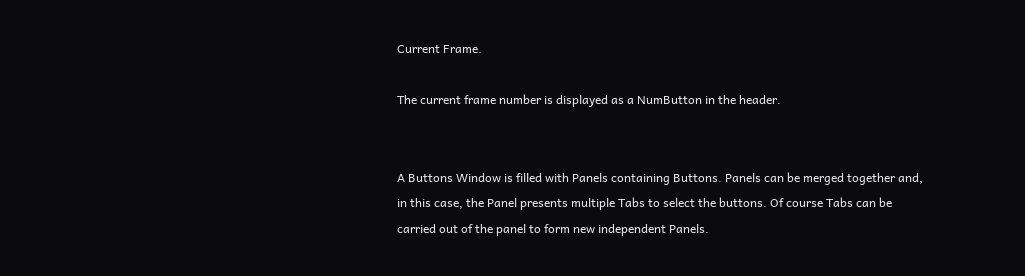Current Frame.

The current frame number is displayed as a NumButton in the header.


A Buttons Window is filled with Panels containing Buttons. Panels can be merged together and, in this case, the Panel presents multiple Tabs to select the buttons. Of course Tabs can be carried out of the panel to form new independent Panels.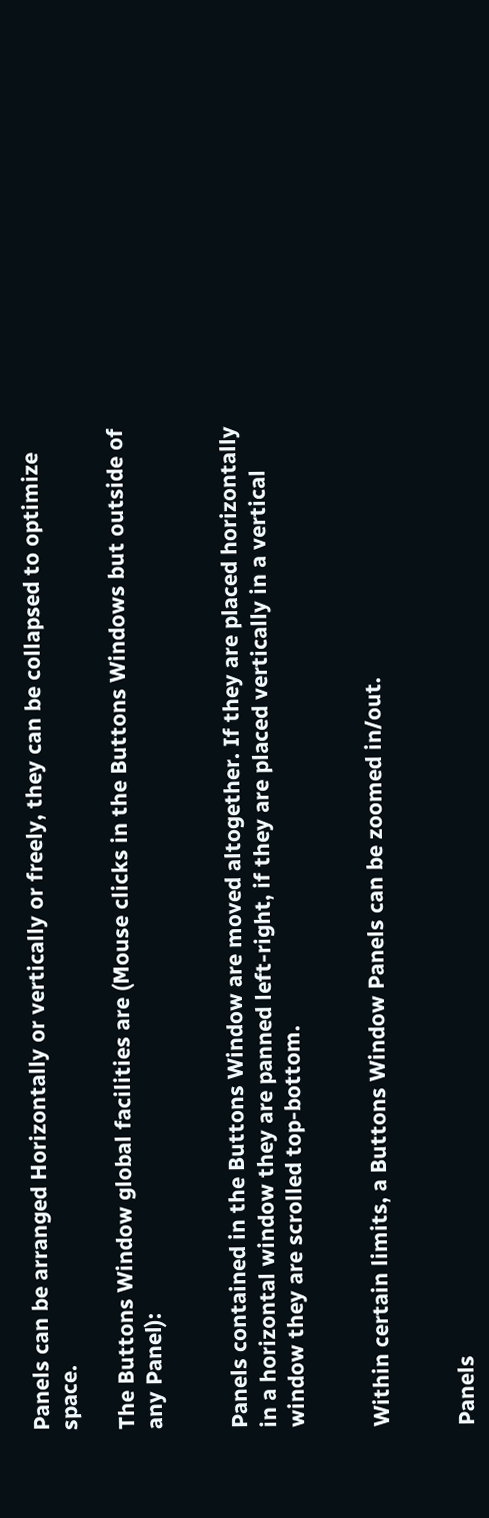Panels can be arranged Horizontally or vertically or freely, they can be collapsed to optimize space.

The Buttons Window global facilities are (Mouse clicks in the Buttons Windows but outside of any Panel):


Panels contained in the Buttons Window are moved altogether. If they are placed horizontally in a horizontal window they are panned left-right, if they are placed vertically in a vertical window they are scrolled top-bottom.


Within certain limits, a Buttons Window Panels can be zoomed in/out.


Panels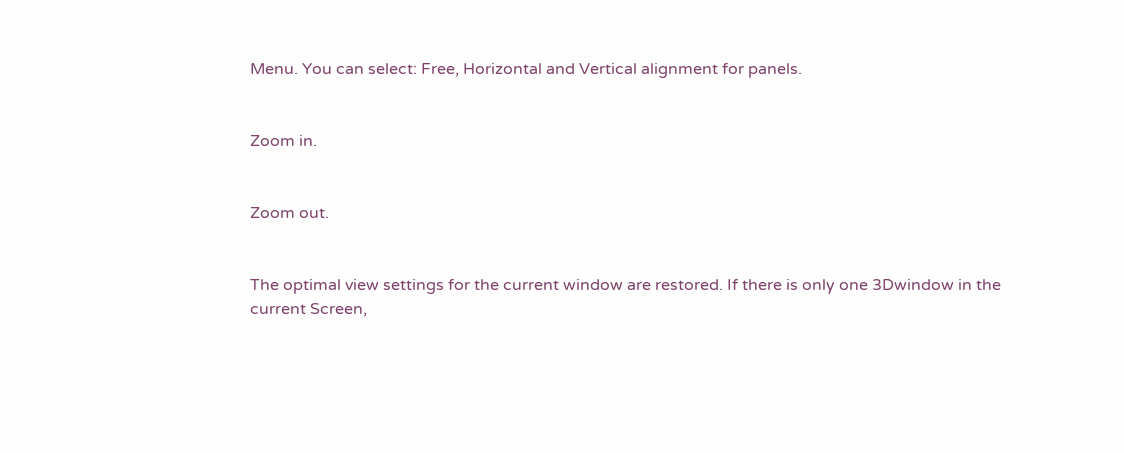Menu. You can select: Free, Horizontal and Vertical alignment for panels.


Zoom in.


Zoom out.


The optimal view settings for the current window are restored. If there is only one 3Dwindow in the current Screen,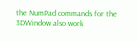the NumPad commands for the 3DWindow also work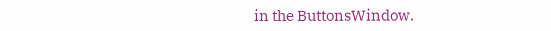in the ButtonsWindow.